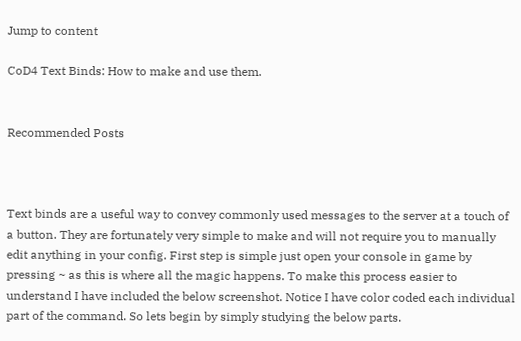Jump to content

CoD4 Text Binds: How to make and use them.


Recommended Posts



Text binds are a useful way to convey commonly used messages to the server at a touch of a button. They are fortunately very simple to make and will not require you to manually edit anything in your config. First step is simple just open your console in game by pressing ~ as this is where all the magic happens. To make this process easier to understand I have included the below screenshot. Notice I have color coded each individual part of the command. So lets begin by simply studying the below parts.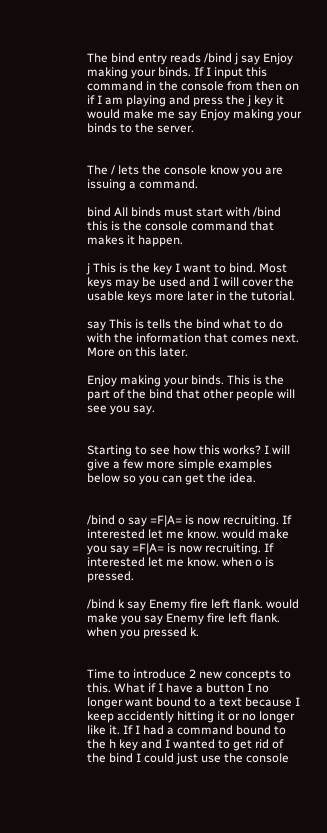The bind entry reads /bind j say Enjoy making your binds. If I input this command in the console from then on if I am playing and press the j key it would make me say Enjoy making your binds to the server.


The / lets the console know you are issuing a command.

bind All binds must start with /bind this is the console command that makes it happen.

j This is the key I want to bind. Most keys may be used and I will cover the usable keys more later in the tutorial.

say This is tells the bind what to do with the information that comes next. More on this later.

Enjoy making your binds. This is the part of the bind that other people will see you say.


Starting to see how this works? I will give a few more simple examples below so you can get the idea.


/bind o say =F|A= is now recruiting. If interested let me know. would make you say =F|A= is now recruiting. If interested let me know. when o is pressed.

/bind k say Enemy fire left flank. would make you say Enemy fire left flank. when you pressed k.


Time to introduce 2 new concepts to this. What if I have a button I no longer want bound to a text because I keep accidently hitting it or no longer like it. If I had a command bound to the h key and I wanted to get rid of the bind I could just use the console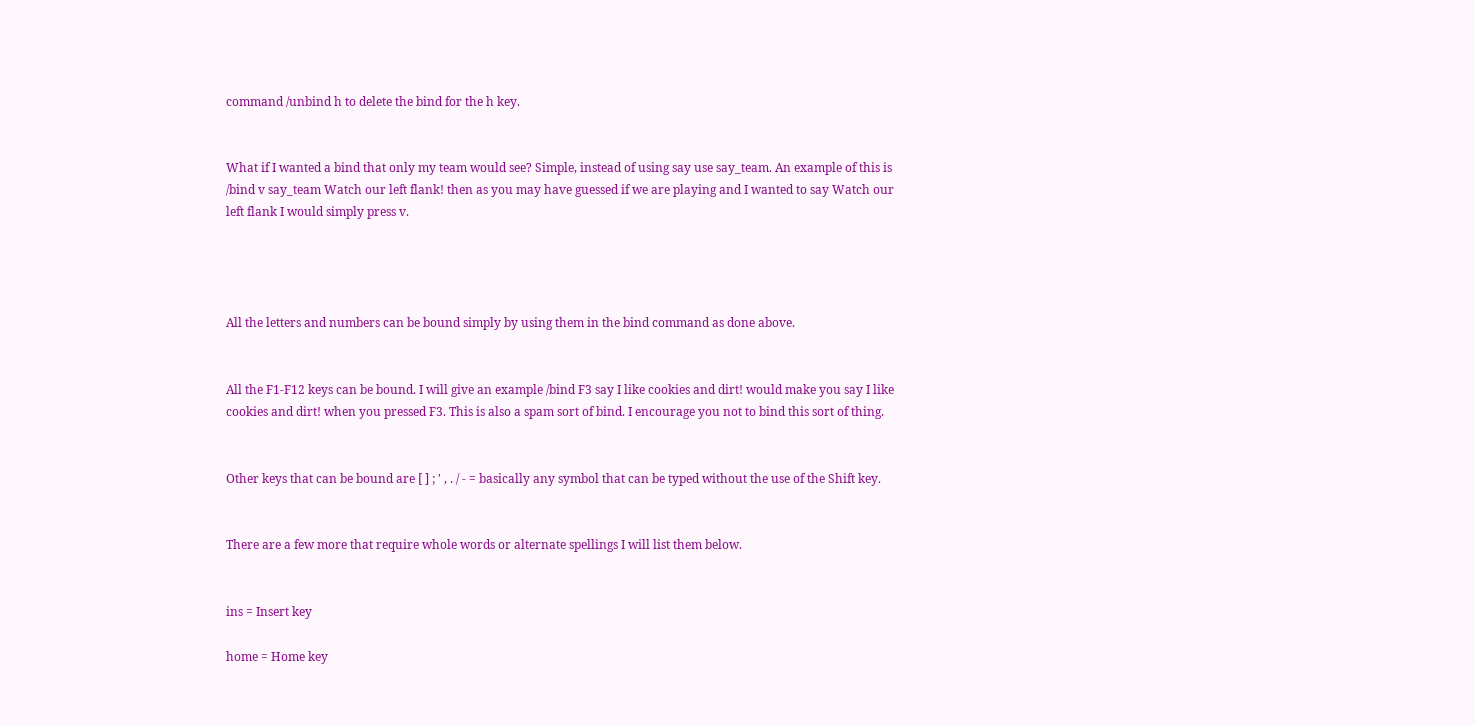command /unbind h to delete the bind for the h key.


What if I wanted a bind that only my team would see? Simple, instead of using say use say_team. An example of this is /bind v say_team Watch our left flank! then as you may have guessed if we are playing and I wanted to say Watch our left flank I would simply press v.




All the letters and numbers can be bound simply by using them in the bind command as done above.


All the F1-F12 keys can be bound. I will give an example /bind F3 say I like cookies and dirt! would make you say I like cookies and dirt! when you pressed F3. This is also a spam sort of bind. I encourage you not to bind this sort of thing.


Other keys that can be bound are [ ] ; ' , . / - = basically any symbol that can be typed without the use of the Shift key.


There are a few more that require whole words or alternate spellings I will list them below.


ins = Insert key

home = Home key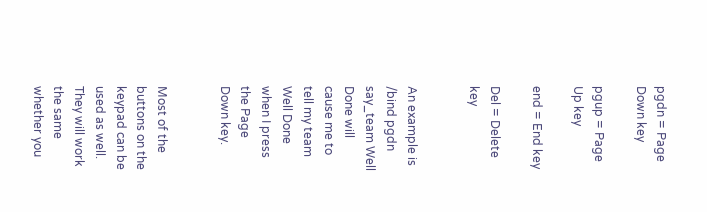pgdn = Page Down key

pgup = Page Up key

end = End key

Del = Delete key


An example is /bind pgdn say_team Well Done will cause me to tell my team Well Done when I press the Page Down key.


Most of the buttons on the keypad can be used as well. They will work the same whether you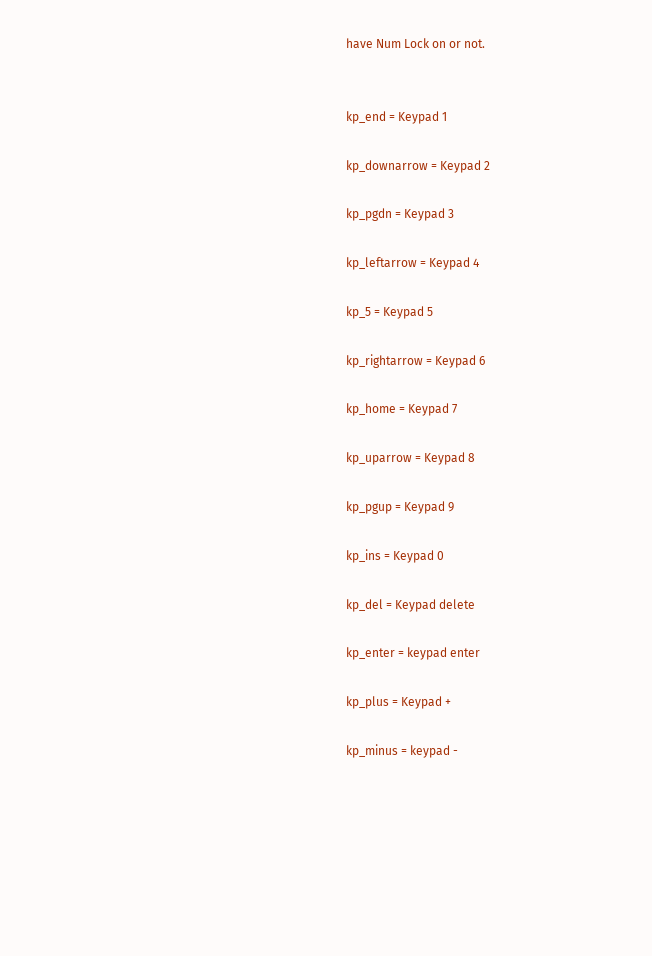have Num Lock on or not.


kp_end = Keypad 1

kp_downarrow = Keypad 2

kp_pgdn = Keypad 3

kp_leftarrow = Keypad 4

kp_5 = Keypad 5

kp_rightarrow = Keypad 6

kp_home = Keypad 7

kp_uparrow = Keypad 8

kp_pgup = Keypad 9

kp_ins = Keypad 0

kp_del = Keypad delete

kp_enter = keypad enter

kp_plus = Keypad +

kp_minus = keypad -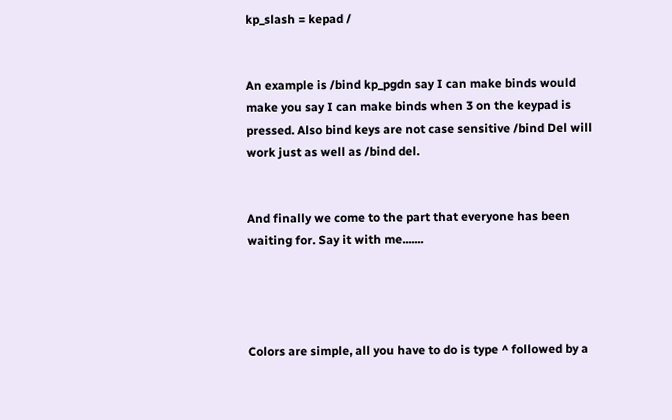kp_slash = kepad /


An example is /bind kp_pgdn say I can make binds would make you say I can make binds when 3 on the keypad is pressed. Also bind keys are not case sensitive /bind Del will work just as well as /bind del.


And finally we come to the part that everyone has been waiting for. Say it with me.......




Colors are simple, all you have to do is type ^ followed by a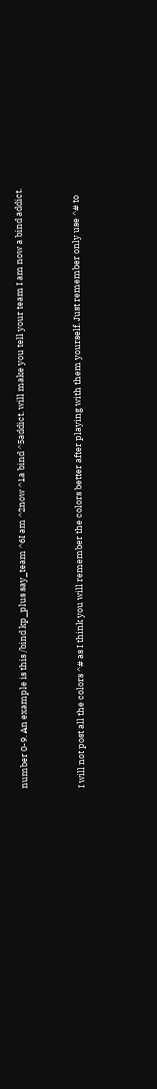number 0-9. An example is this /bind kp_plus say_team ^6I am ^2now ^1a bind ^5addict. will make you tell your team I am now a bind addict.


I will not post all the colors ^# as I think you will remember the colors better after playing with them yourself. Just remember only use ^# to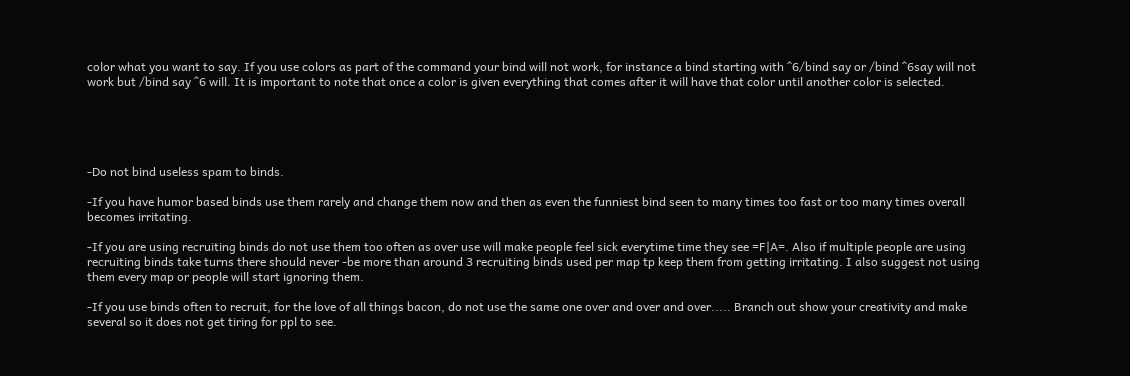color what you want to say. If you use colors as part of the command your bind will not work, for instance a bind starting with ^6/bind say or /bind ^6say will not work but /bind say ^6 will. It is important to note that once a color is given everything that comes after it will have that color until another color is selected.





-Do not bind useless spam to binds.

-If you have humor based binds use them rarely and change them now and then as even the funniest bind seen to many times too fast or too many times overall becomes irritating.

-If you are using recruiting binds do not use them too often as over use will make people feel sick everytime time they see =F|A=. Also if multiple people are using recruiting binds take turns there should never -be more than around 3 recruiting binds used per map tp keep them from getting irritating. I also suggest not using them every map or people will start ignoring them.

-If you use binds often to recruit, for the love of all things bacon, do not use the same one over and over and over..... Branch out show your creativity and make several so it does not get tiring for ppl to see.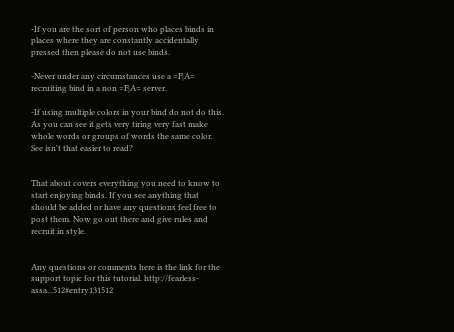-If you are the sort of person who places binds in places where they are constantly accidentally pressed then please do not use binds.

-Never under any circumstances use a =F|A= recruiting bind in a non =F|A= server.

-If using multiple colors in your bind do not do this. As you can see it gets very tiring very fast make whole words or groups of words the same color. See isn't that easier to read?


That about covers everything you need to know to start enjoying binds. If you see anything that should be added or have any questions feel free to post them. Now go out there and give rules and recruit in style.


Any questions or comments here is the link for the support topic for this tutorial. http://fearless-assa...512#entry131512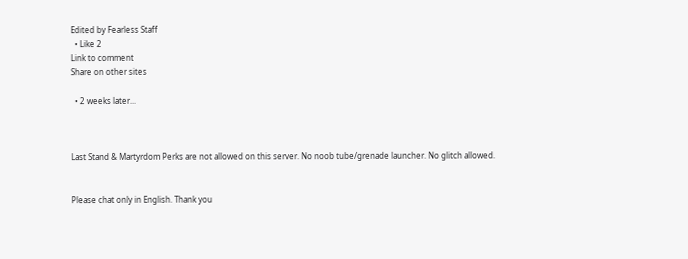Edited by Fearless Staff
  • Like 2
Link to comment
Share on other sites

  • 2 weeks later...



Last Stand & Martyrdom Perks are not allowed on this server. No noob tube/grenade launcher. No glitch allowed.


Please chat only in English. Thank you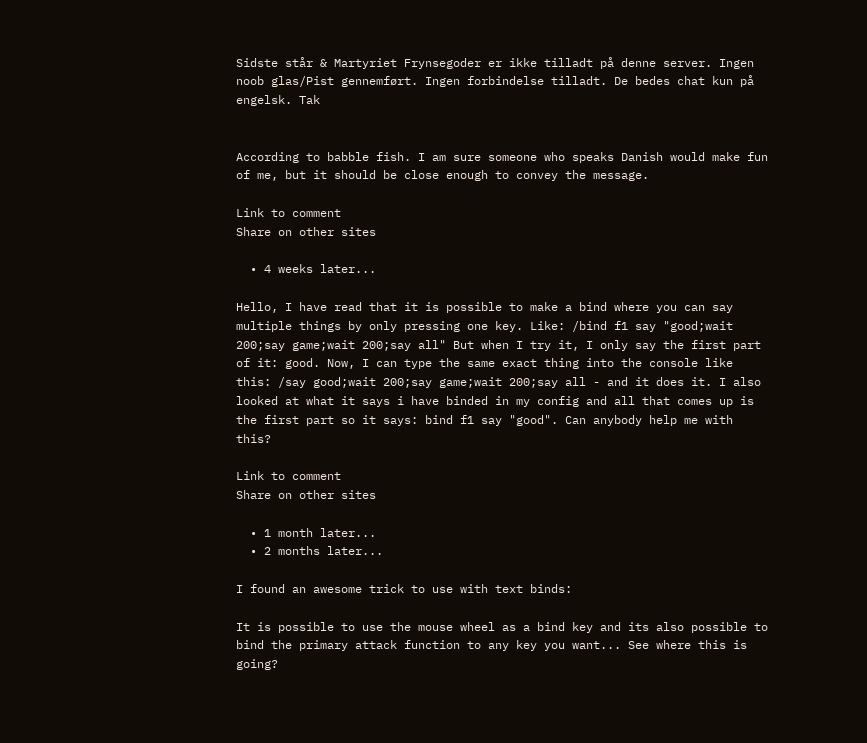Sidste står & Martyriet Frynsegoder er ikke tilladt på denne server. Ingen noob glas/Pist gennemført. Ingen forbindelse tilladt. De bedes chat kun på engelsk. Tak


According to babble fish. I am sure someone who speaks Danish would make fun of me, but it should be close enough to convey the message.

Link to comment
Share on other sites

  • 4 weeks later...

Hello, I have read that it is possible to make a bind where you can say multiple things by only pressing one key. Like: /bind f1 say "good;wait 200;say game;wait 200;say all" But when I try it, I only say the first part of it: good. Now, I can type the same exact thing into the console like this: /say good;wait 200;say game;wait 200;say all - and it does it. I also looked at what it says i have binded in my config and all that comes up is the first part so it says: bind f1 say "good". Can anybody help me with this?

Link to comment
Share on other sites

  • 1 month later...
  • 2 months later...

I found an awesome trick to use with text binds:

It is possible to use the mouse wheel as a bind key and its also possible to bind the primary attack function to any key you want... See where this is going?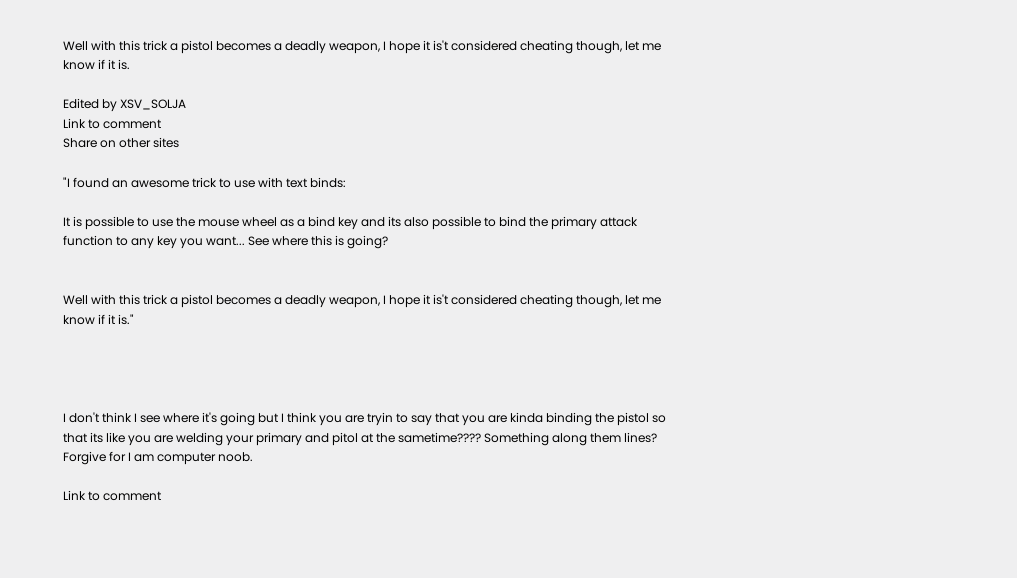Well with this trick a pistol becomes a deadly weapon, I hope it is't considered cheating though, let me know if it is.

Edited by XSV_SOLJA
Link to comment
Share on other sites

"I found an awesome trick to use with text binds:

It is possible to use the mouse wheel as a bind key and its also possible to bind the primary attack function to any key you want... See where this is going?


Well with this trick a pistol becomes a deadly weapon, I hope it is't considered cheating though, let me know if it is."




I don't think I see where it's going but I think you are tryin to say that you are kinda binding the pistol so that its like you are welding your primary and pitol at the sametime???? Something along them lines? Forgive for I am computer noob.

Link to comment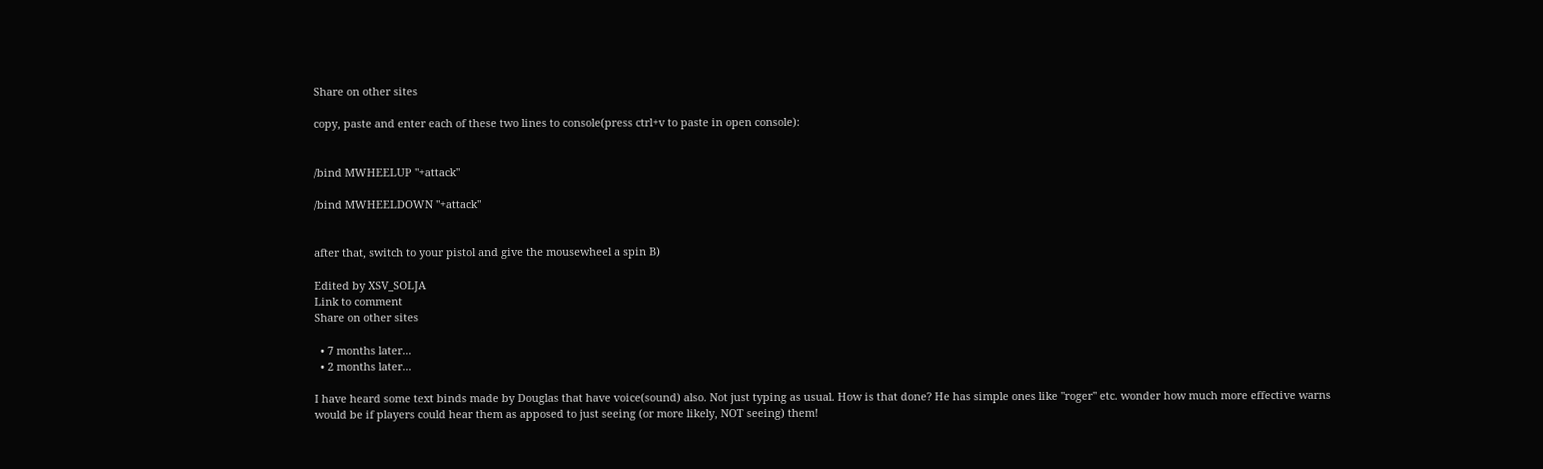Share on other sites

copy, paste and enter each of these two lines to console(press ctrl+v to paste in open console):


/bind MWHEELUP "+attack"

/bind MWHEELDOWN "+attack"


after that, switch to your pistol and give the mousewheel a spin B)

Edited by XSV_SOLJA
Link to comment
Share on other sites

  • 7 months later...
  • 2 months later...

I have heard some text binds made by Douglas that have voice(sound) also. Not just typing as usual. How is that done? He has simple ones like "roger" etc. wonder how much more effective warns would be if players could hear them as apposed to just seeing (or more likely, NOT seeing) them!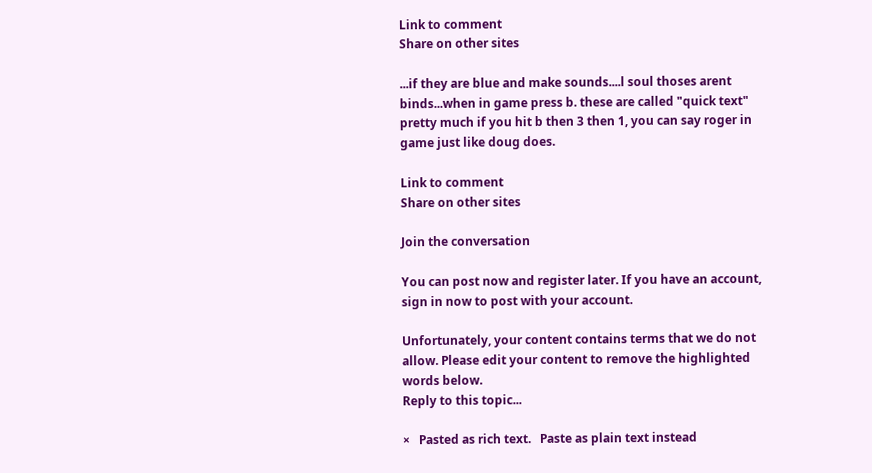Link to comment
Share on other sites

...if they are blue and make sounds....l soul thoses arent binds...when in game press b. these are called "quick text" pretty much if you hit b then 3 then 1, you can say roger in game just like doug does.

Link to comment
Share on other sites

Join the conversation

You can post now and register later. If you have an account, sign in now to post with your account.

Unfortunately, your content contains terms that we do not allow. Please edit your content to remove the highlighted words below.
Reply to this topic...

×   Pasted as rich text.   Paste as plain text instead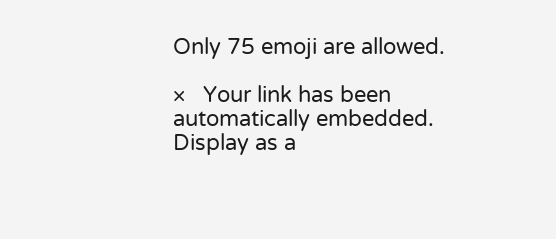Only 75 emoji are allowed.

×   Your link has been automatically embedded.   Display as a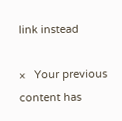link instead

×   Your previous content has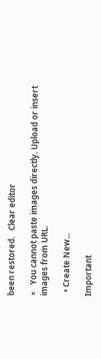been restored.   Clear editor

×   You cannot paste images directly. Upload or insert images from URL.

  • Create New...

Important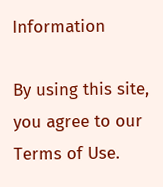Information

By using this site, you agree to our Terms of Use.